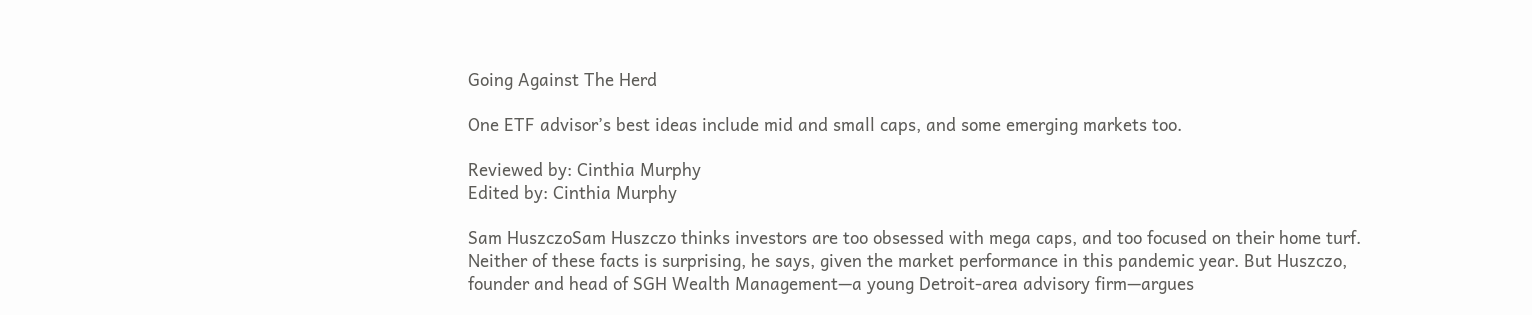Going Against The Herd

One ETF advisor’s best ideas include mid and small caps, and some emerging markets too.

Reviewed by: Cinthia Murphy
Edited by: Cinthia Murphy

Sam HuszczoSam Huszczo thinks investors are too obsessed with mega caps, and too focused on their home turf. Neither of these facts is surprising, he says, given the market performance in this pandemic year. But Huszczo, founder and head of SGH Wealth Management—a young Detroit-area advisory firm—argues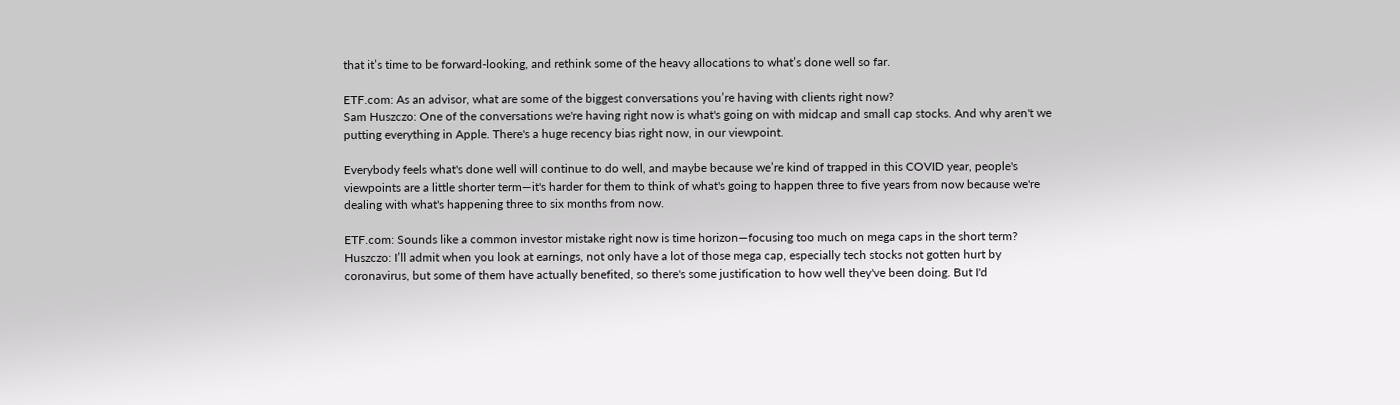that it’s time to be forward-looking, and rethink some of the heavy allocations to what’s done well so far.

ETF.com: As an advisor, what are some of the biggest conversations you’re having with clients right now?
Sam Huszczo: One of the conversations we're having right now is what's going on with midcap and small cap stocks. And why aren't we putting everything in Apple. There's a huge recency bias right now, in our viewpoint.

Everybody feels what's done well will continue to do well, and maybe because we’re kind of trapped in this COVID year, people's viewpoints are a little shorter term—it's harder for them to think of what's going to happen three to five years from now because we're dealing with what's happening three to six months from now.

ETF.com: Sounds like a common investor mistake right now is time horizon—focusing too much on mega caps in the short term?
Huszczo: I’ll admit when you look at earnings, not only have a lot of those mega cap, especially tech stocks not gotten hurt by coronavirus, but some of them have actually benefited, so there's some justification to how well they've been doing. But I'd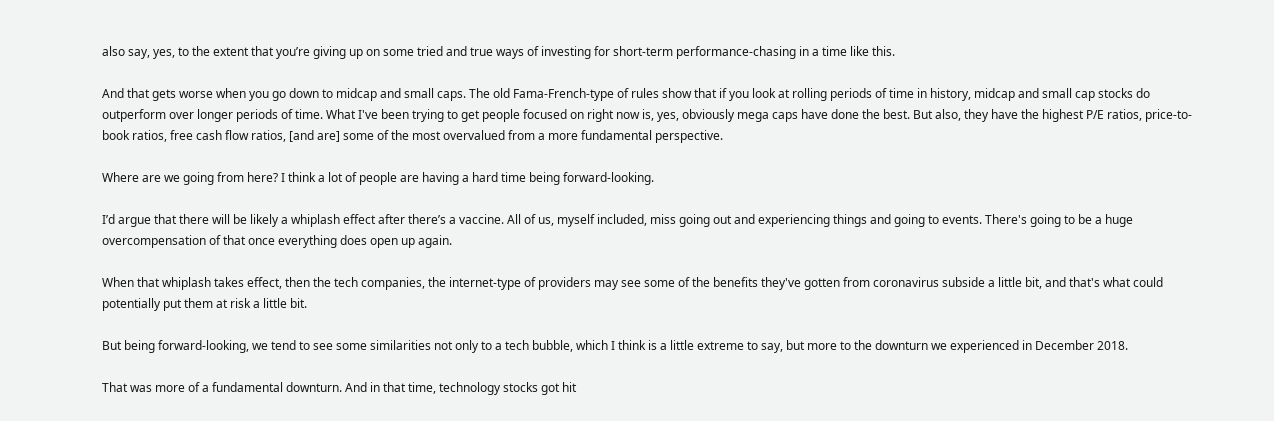also say, yes, to the extent that you’re giving up on some tried and true ways of investing for short-term performance-chasing in a time like this.

And that gets worse when you go down to midcap and small caps. The old Fama-French-type of rules show that if you look at rolling periods of time in history, midcap and small cap stocks do outperform over longer periods of time. What I've been trying to get people focused on right now is, yes, obviously mega caps have done the best. But also, they have the highest P/E ratios, price-to-book ratios, free cash flow ratios, [and are] some of the most overvalued from a more fundamental perspective.

Where are we going from here? I think a lot of people are having a hard time being forward-looking.

I’d argue that there will be likely a whiplash effect after there’s a vaccine. All of us, myself included, miss going out and experiencing things and going to events. There's going to be a huge overcompensation of that once everything does open up again.

When that whiplash takes effect, then the tech companies, the internet-type of providers may see some of the benefits they've gotten from coronavirus subside a little bit, and that's what could potentially put them at risk a little bit.

But being forward-looking, we tend to see some similarities not only to a tech bubble, which I think is a little extreme to say, but more to the downturn we experienced in December 2018.

That was more of a fundamental downturn. And in that time, technology stocks got hit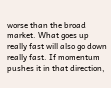worse than the broad market. What goes up really fast will also go down really fast. If momentum pushes it in that direction,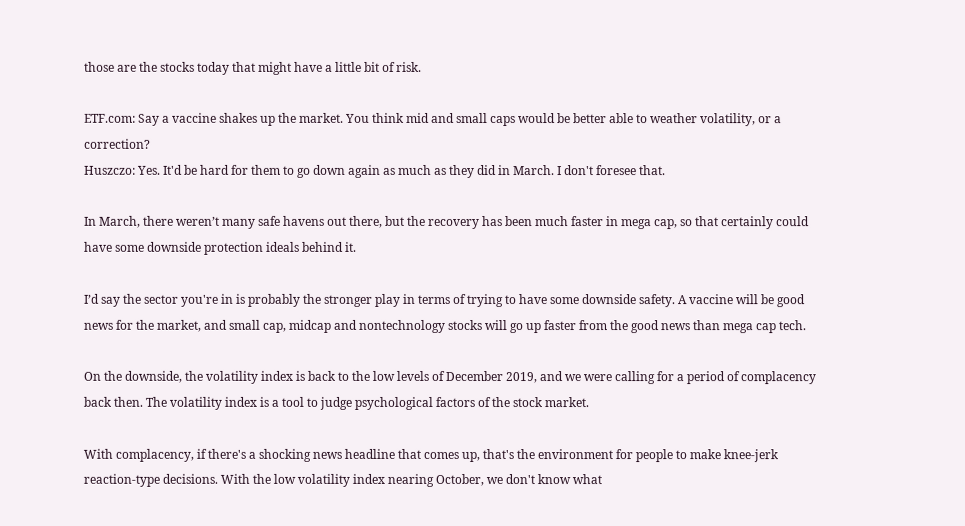those are the stocks today that might have a little bit of risk.

ETF.com: Say a vaccine shakes up the market. You think mid and small caps would be better able to weather volatility, or a correction?
Huszczo: Yes. It'd be hard for them to go down again as much as they did in March. I don't foresee that.

In March, there weren’t many safe havens out there, but the recovery has been much faster in mega cap, so that certainly could have some downside protection ideals behind it.

I’d say the sector you're in is probably the stronger play in terms of trying to have some downside safety. A vaccine will be good news for the market, and small cap, midcap and nontechnology stocks will go up faster from the good news than mega cap tech.

On the downside, the volatility index is back to the low levels of December 2019, and we were calling for a period of complacency back then. The volatility index is a tool to judge psychological factors of the stock market.

With complacency, if there's a shocking news headline that comes up, that's the environment for people to make knee-jerk reaction-type decisions. With the low volatility index nearing October, we don't know what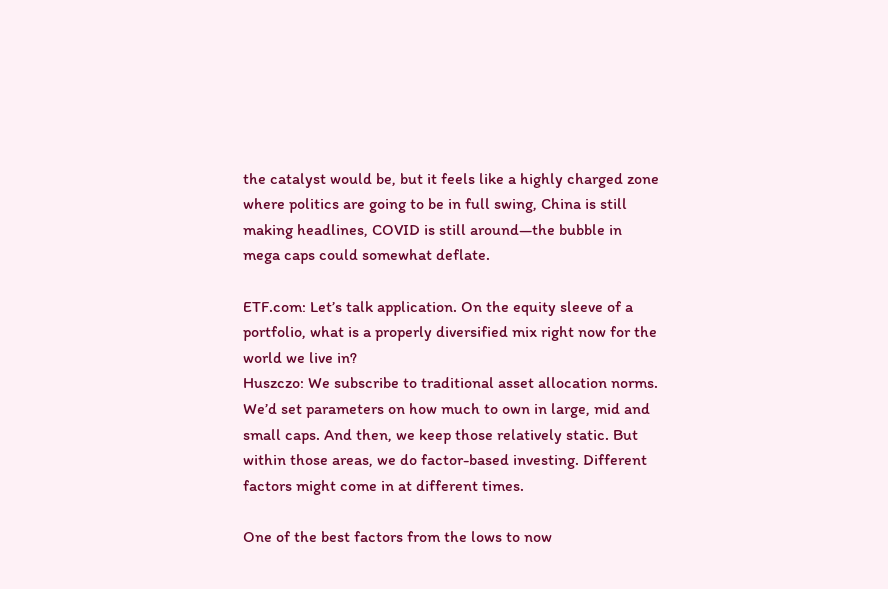the catalyst would be, but it feels like a highly charged zone where politics are going to be in full swing, China is still making headlines, COVID is still around—the bubble in mega caps could somewhat deflate.

ETF.com: Let’s talk application. On the equity sleeve of a portfolio, what is a properly diversified mix right now for the world we live in?
Huszczo: We subscribe to traditional asset allocation norms. We’d set parameters on how much to own in large, mid and small caps. And then, we keep those relatively static. But within those areas, we do factor-based investing. Different factors might come in at different times.

One of the best factors from the lows to now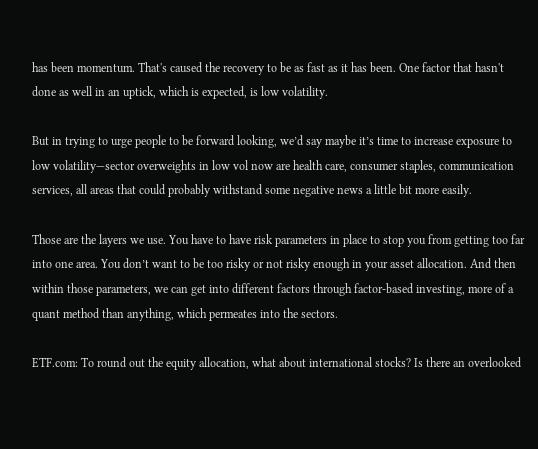has been momentum. That's caused the recovery to be as fast as it has been. One factor that hasn't done as well in an uptick, which is expected, is low volatility.

But in trying to urge people to be forward looking, we’d say maybe it’s time to increase exposure to low volatility—sector overweights in low vol now are health care, consumer staples, communication services, all areas that could probably withstand some negative news a little bit more easily.

Those are the layers we use. You have to have risk parameters in place to stop you from getting too far into one area. You don’t want to be too risky or not risky enough in your asset allocation. And then within those parameters, we can get into different factors through factor-based investing, more of a quant method than anything, which permeates into the sectors.

ETF.com: To round out the equity allocation, what about international stocks? Is there an overlooked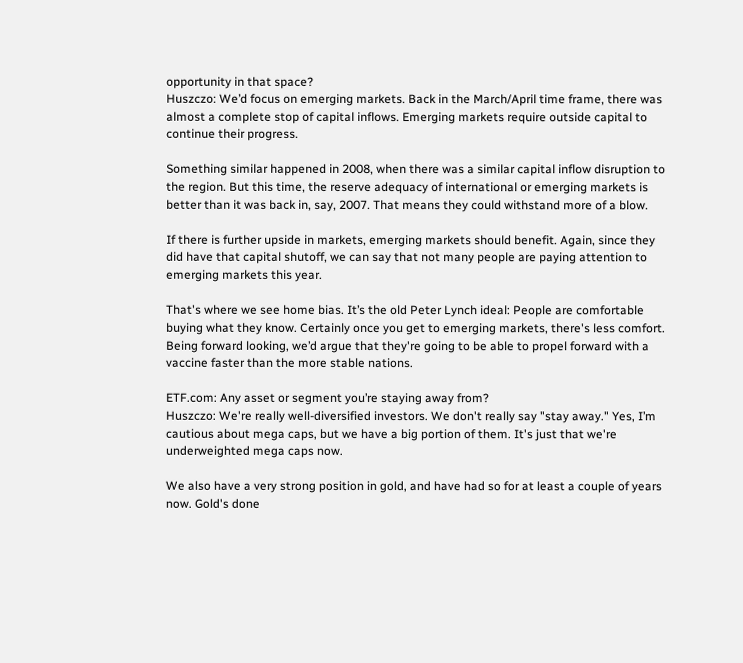opportunity in that space?
Huszczo: We’d focus on emerging markets. Back in the March/April time frame, there was almost a complete stop of capital inflows. Emerging markets require outside capital to continue their progress.

Something similar happened in 2008, when there was a similar capital inflow disruption to the region. But this time, the reserve adequacy of international or emerging markets is better than it was back in, say, 2007. That means they could withstand more of a blow.

If there is further upside in markets, emerging markets should benefit. Again, since they did have that capital shutoff, we can say that not many people are paying attention to emerging markets this year.

That's where we see home bias. It’s the old Peter Lynch ideal: People are comfortable buying what they know. Certainly once you get to emerging markets, there's less comfort. Being forward looking, we’d argue that they're going to be able to propel forward with a vaccine faster than the more stable nations.

ETF.com: Any asset or segment you’re staying away from?
Huszczo: We're really well-diversified investors. We don't really say "stay away." Yes, I’m cautious about mega caps, but we have a big portion of them. It's just that we're underweighted mega caps now.

We also have a very strong position in gold, and have had so for at least a couple of years now. Gold's done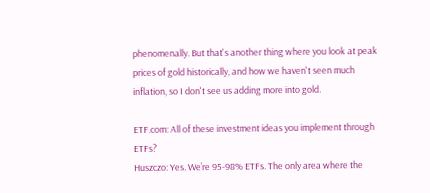phenomenally. But that's another thing where you look at peak prices of gold historically, and how we haven't seen much inflation, so I don't see us adding more into gold.

ETF.com: All of these investment ideas you implement through ETFs?
Huszczo: Yes. We’re 95-98% ETFs. The only area where the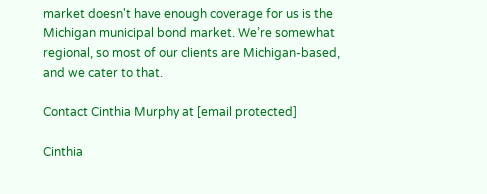market doesn't have enough coverage for us is the Michigan municipal bond market. We’re somewhat regional, so most of our clients are Michigan-based, and we cater to that.

Contact Cinthia Murphy at [email protected]

Cinthia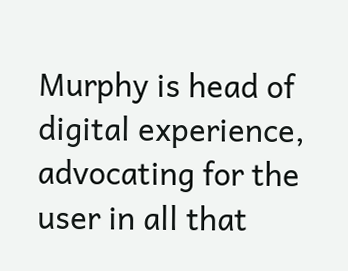Murphy is head of digital experience, advocating for the user in all that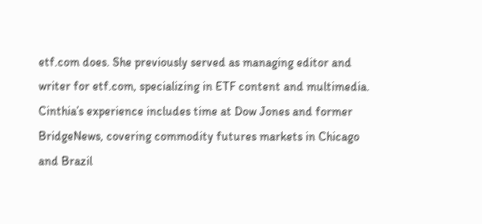etf.com does. She previously served as managing editor and writer for etf.com, specializing in ETF content and multimedia. Cinthia’s experience includes time at Dow Jones and former BridgeNews, covering commodity futures markets in Chicago and Brazil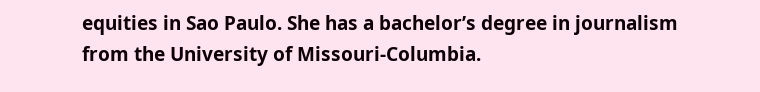equities in Sao Paulo. She has a bachelor’s degree in journalism from the University of Missouri-Columbia.